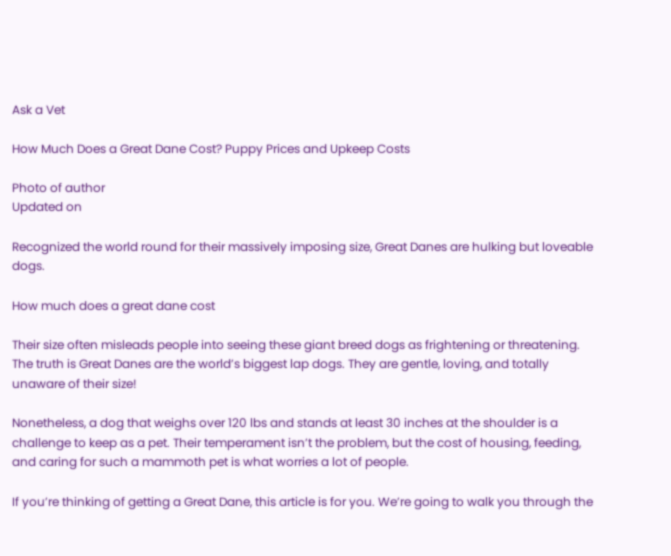Ask a Vet

How Much Does a Great Dane Cost? Puppy Prices and Upkeep Costs

Photo of author
Updated on

Recognized the world round for their massively imposing size, Great Danes are hulking but loveable dogs.

How much does a great dane cost

Their size often misleads people into seeing these giant breed dogs as frightening or threatening. The truth is Great Danes are the world’s biggest lap dogs. They are gentle, loving, and totally unaware of their size!

Nonetheless, a dog that weighs over 120 lbs and stands at least 30 inches at the shoulder is a challenge to keep as a pet. Their temperament isn’t the problem, but the cost of housing, feeding, and caring for such a mammoth pet is what worries a lot of people.

If you’re thinking of getting a Great Dane, this article is for you. We’re going to walk you through the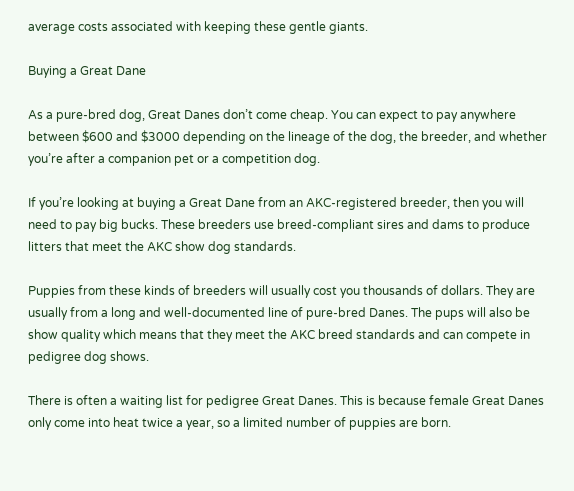average costs associated with keeping these gentle giants.

Buying a Great Dane

As a pure-bred dog, Great Danes don’t come cheap. You can expect to pay anywhere between $600 and $3000 depending on the lineage of the dog, the breeder, and whether you’re after a companion pet or a competition dog.

If you’re looking at buying a Great Dane from an AKC-registered breeder, then you will need to pay big bucks. These breeders use breed-compliant sires and dams to produce litters that meet the AKC show dog standards.

Puppies from these kinds of breeders will usually cost you thousands of dollars. They are usually from a long and well-documented line of pure-bred Danes. The pups will also be show quality which means that they meet the AKC breed standards and can compete in pedigree dog shows.

There is often a waiting list for pedigree Great Danes. This is because female Great Danes only come into heat twice a year, so a limited number of puppies are born.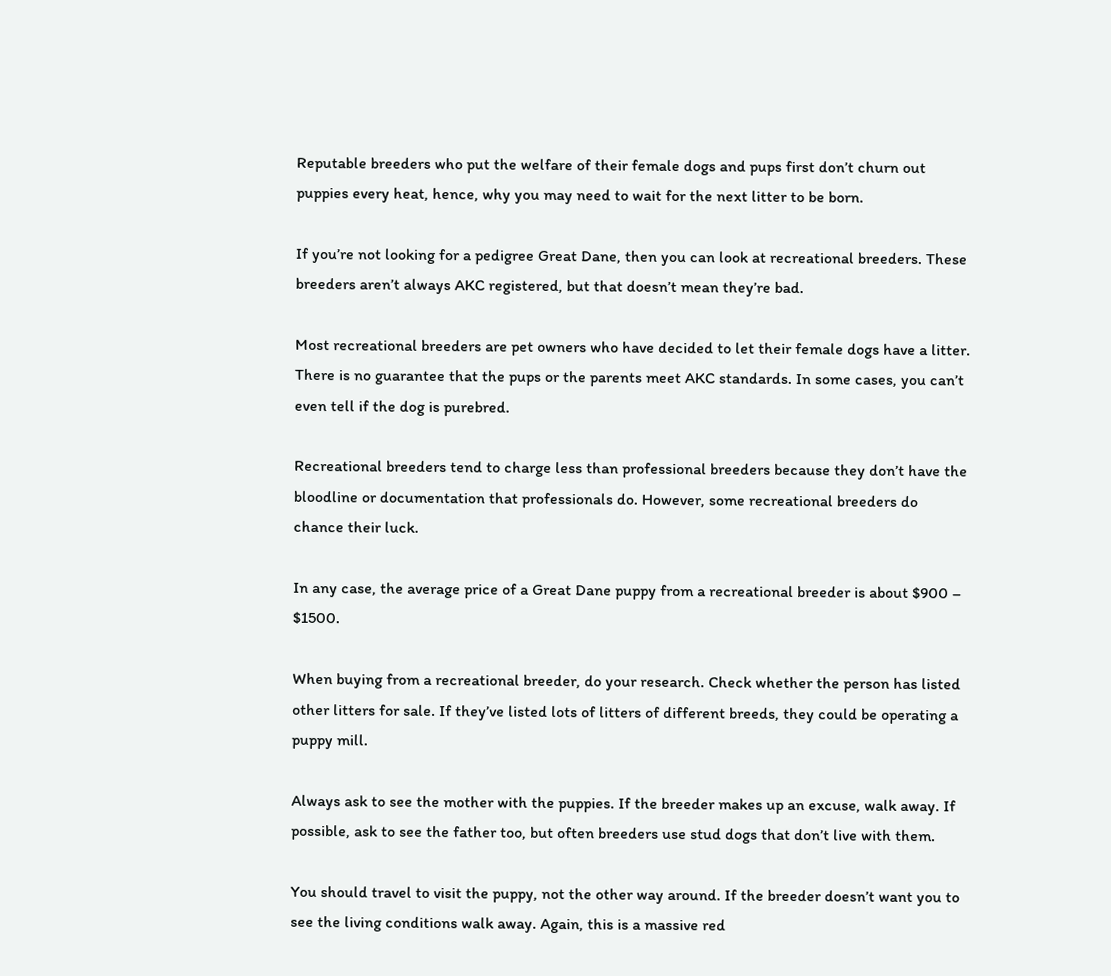Reputable breeders who put the welfare of their female dogs and pups first don’t churn out puppies every heat, hence, why you may need to wait for the next litter to be born.

If you’re not looking for a pedigree Great Dane, then you can look at recreational breeders. These breeders aren’t always AKC registered, but that doesn’t mean they’re bad.

Most recreational breeders are pet owners who have decided to let their female dogs have a litter. There is no guarantee that the pups or the parents meet AKC standards. In some cases, you can’t even tell if the dog is purebred.

Recreational breeders tend to charge less than professional breeders because they don’t have the bloodline or documentation that professionals do. However, some recreational breeders do chance their luck.

In any case, the average price of a Great Dane puppy from a recreational breeder is about $900 – $1500.

When buying from a recreational breeder, do your research. Check whether the person has listed other litters for sale. If they’ve listed lots of litters of different breeds, they could be operating a puppy mill.

Always ask to see the mother with the puppies. If the breeder makes up an excuse, walk away. If possible, ask to see the father too, but often breeders use stud dogs that don’t live with them.

You should travel to visit the puppy, not the other way around. If the breeder doesn’t want you to see the living conditions walk away. Again, this is a massive red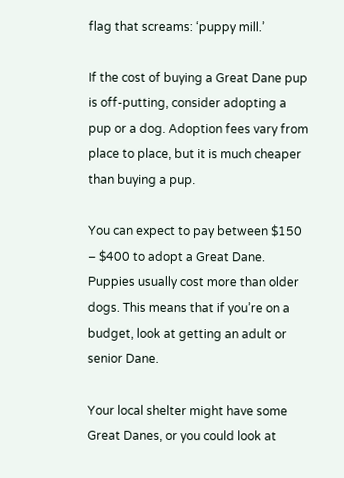flag that screams: ‘puppy mill.’

If the cost of buying a Great Dane pup is off-putting, consider adopting a pup or a dog. Adoption fees vary from place to place, but it is much cheaper than buying a pup.

You can expect to pay between $150 – $400 to adopt a Great Dane. Puppies usually cost more than older dogs. This means that if you’re on a budget, look at getting an adult or senior Dane.

Your local shelter might have some Great Danes, or you could look at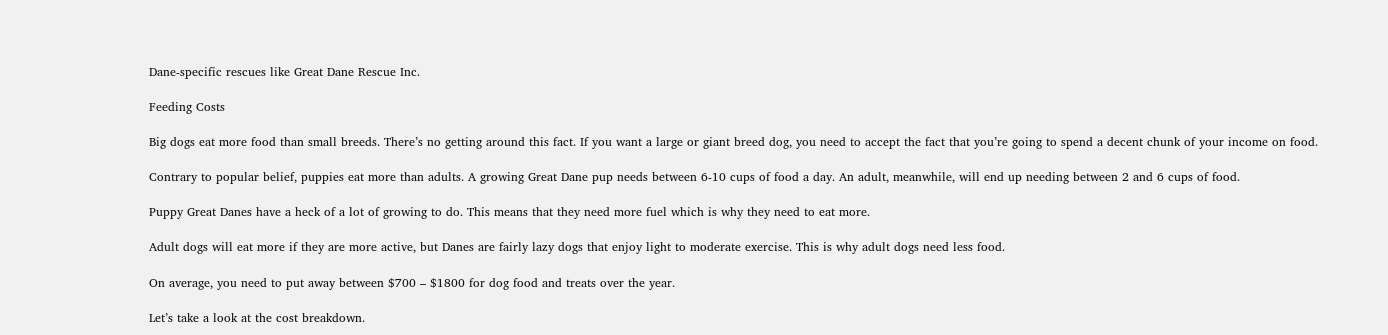Dane-specific rescues like Great Dane Rescue Inc.

Feeding Costs

Big dogs eat more food than small breeds. There’s no getting around this fact. If you want a large or giant breed dog, you need to accept the fact that you’re going to spend a decent chunk of your income on food.

Contrary to popular belief, puppies eat more than adults. A growing Great Dane pup needs between 6-10 cups of food a day. An adult, meanwhile, will end up needing between 2 and 6 cups of food.

Puppy Great Danes have a heck of a lot of growing to do. This means that they need more fuel which is why they need to eat more.

Adult dogs will eat more if they are more active, but Danes are fairly lazy dogs that enjoy light to moderate exercise. This is why adult dogs need less food.

On average, you need to put away between $700 – $1800 for dog food and treats over the year.

Let’s take a look at the cost breakdown.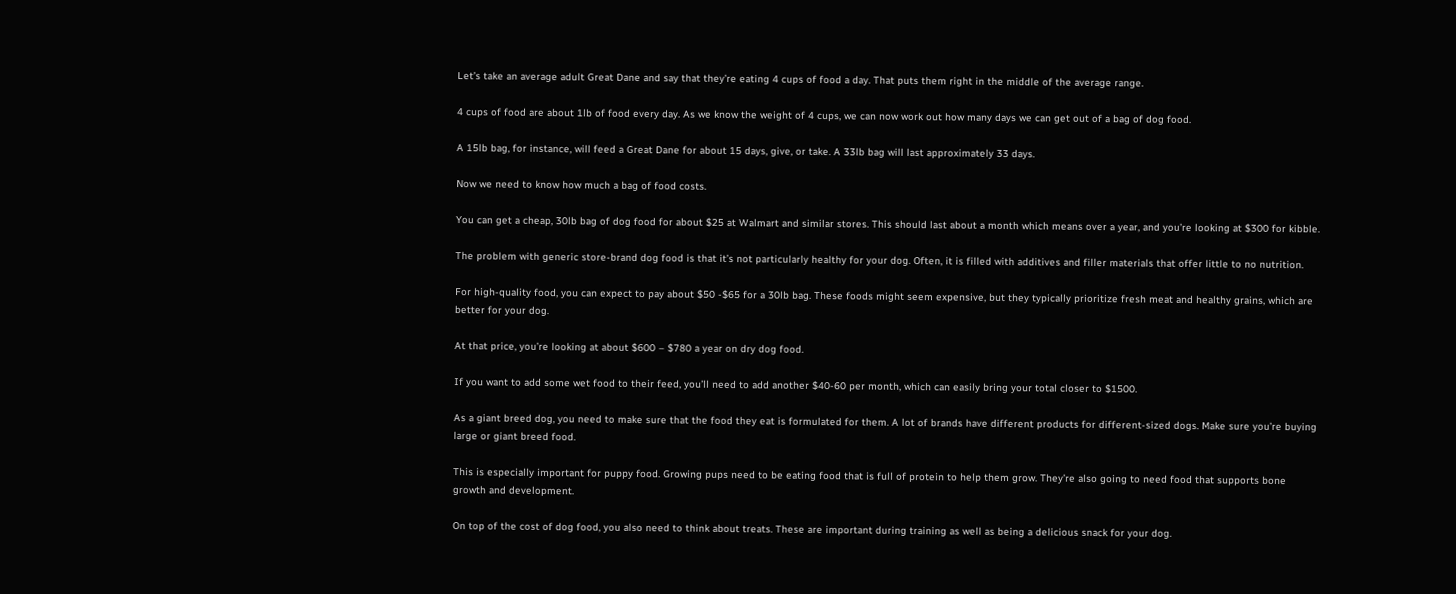Let’s take an average adult Great Dane and say that they’re eating 4 cups of food a day. That puts them right in the middle of the average range.

4 cups of food are about 1lb of food every day. As we know the weight of 4 cups, we can now work out how many days we can get out of a bag of dog food.

A 15lb bag, for instance, will feed a Great Dane for about 15 days, give, or take. A 33lb bag will last approximately 33 days.

Now we need to know how much a bag of food costs.

You can get a cheap, 30lb bag of dog food for about $25 at Walmart and similar stores. This should last about a month which means over a year, and you’re looking at $300 for kibble.

The problem with generic store-brand dog food is that it’s not particularly healthy for your dog. Often, it is filled with additives and filler materials that offer little to no nutrition.

For high-quality food, you can expect to pay about $50 -$65 for a 30lb bag. These foods might seem expensive, but they typically prioritize fresh meat and healthy grains, which are better for your dog.

At that price, you’re looking at about $600 – $780 a year on dry dog food.

If you want to add some wet food to their feed, you’ll need to add another $40-60 per month, which can easily bring your total closer to $1500.

As a giant breed dog, you need to make sure that the food they eat is formulated for them. A lot of brands have different products for different-sized dogs. Make sure you’re buying large or giant breed food.

This is especially important for puppy food. Growing pups need to be eating food that is full of protein to help them grow. They’re also going to need food that supports bone growth and development.

On top of the cost of dog food, you also need to think about treats. These are important during training as well as being a delicious snack for your dog.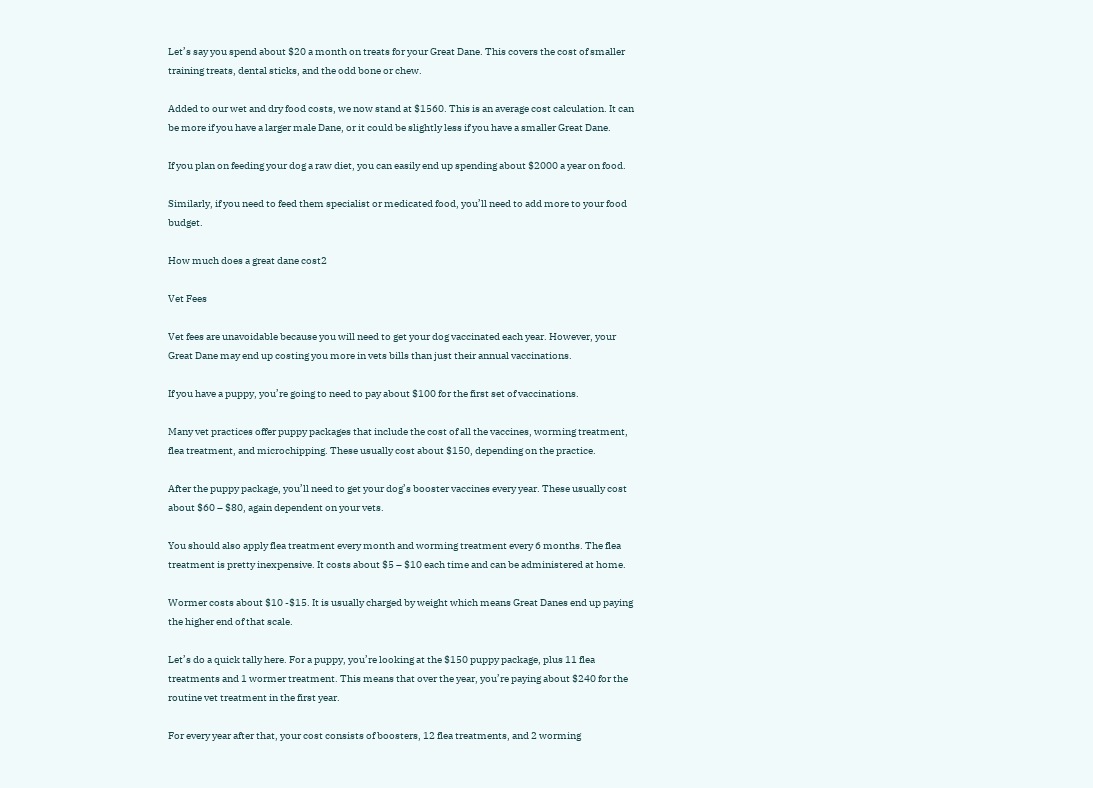Let’s say you spend about $20 a month on treats for your Great Dane. This covers the cost of smaller training treats, dental sticks, and the odd bone or chew.

Added to our wet and dry food costs, we now stand at $1560. This is an average cost calculation. It can be more if you have a larger male Dane, or it could be slightly less if you have a smaller Great Dane.

If you plan on feeding your dog a raw diet, you can easily end up spending about $2000 a year on food.

Similarly, if you need to feed them specialist or medicated food, you’ll need to add more to your food budget.

How much does a great dane cost2

Vet Fees

Vet fees are unavoidable because you will need to get your dog vaccinated each year. However, your Great Dane may end up costing you more in vets bills than just their annual vaccinations.

If you have a puppy, you’re going to need to pay about $100 for the first set of vaccinations.

Many vet practices offer puppy packages that include the cost of all the vaccines, worming treatment, flea treatment, and microchipping. These usually cost about $150, depending on the practice.

After the puppy package, you’ll need to get your dog’s booster vaccines every year. These usually cost about $60 – $80, again dependent on your vets.

You should also apply flea treatment every month and worming treatment every 6 months. The flea treatment is pretty inexpensive. It costs about $5 – $10 each time and can be administered at home.

Wormer costs about $10 -$15. It is usually charged by weight which means Great Danes end up paying the higher end of that scale.

Let’s do a quick tally here. For a puppy, you’re looking at the $150 puppy package, plus 11 flea treatments and 1 wormer treatment. This means that over the year, you’re paying about $240 for the routine vet treatment in the first year.

For every year after that, your cost consists of boosters, 12 flea treatments, and 2 worming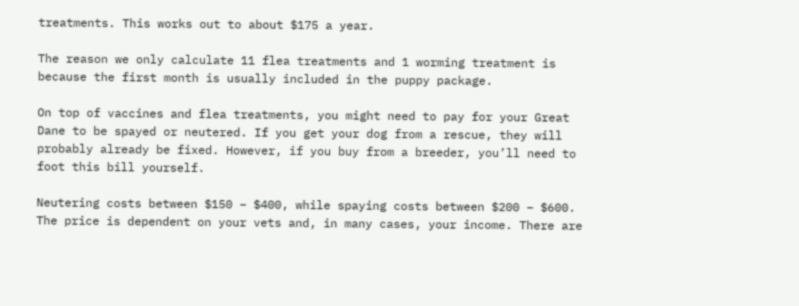treatments. This works out to about $175 a year.

The reason we only calculate 11 flea treatments and 1 worming treatment is because the first month is usually included in the puppy package.

On top of vaccines and flea treatments, you might need to pay for your Great Dane to be spayed or neutered. If you get your dog from a rescue, they will probably already be fixed. However, if you buy from a breeder, you’ll need to foot this bill yourself.

Neutering costs between $150 – $400, while spaying costs between $200 – $600. The price is dependent on your vets and, in many cases, your income. There are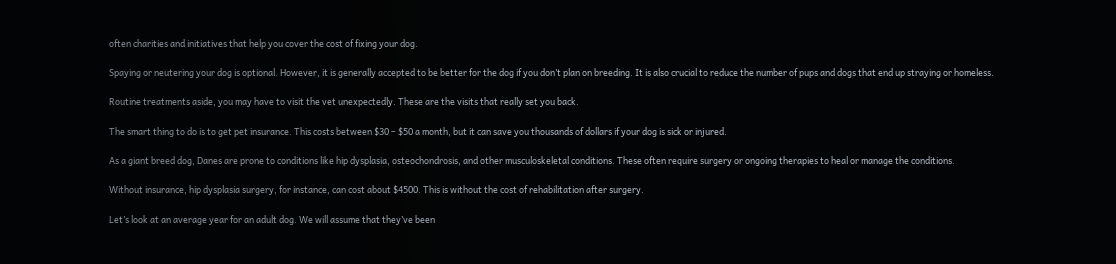often charities and initiatives that help you cover the cost of fixing your dog.

Spaying or neutering your dog is optional. However, it is generally accepted to be better for the dog if you don’t plan on breeding. It is also crucial to reduce the number of pups and dogs that end up straying or homeless.

Routine treatments aside, you may have to visit the vet unexpectedly. These are the visits that really set you back.

The smart thing to do is to get pet insurance. This costs between $30 – $50 a month, but it can save you thousands of dollars if your dog is sick or injured.

As a giant breed dog, Danes are prone to conditions like hip dysplasia, osteochondrosis, and other musculoskeletal conditions. These often require surgery or ongoing therapies to heal or manage the conditions.

Without insurance, hip dysplasia surgery, for instance, can cost about $4500. This is without the cost of rehabilitation after surgery.

Let’s look at an average year for an adult dog. We will assume that they’ve been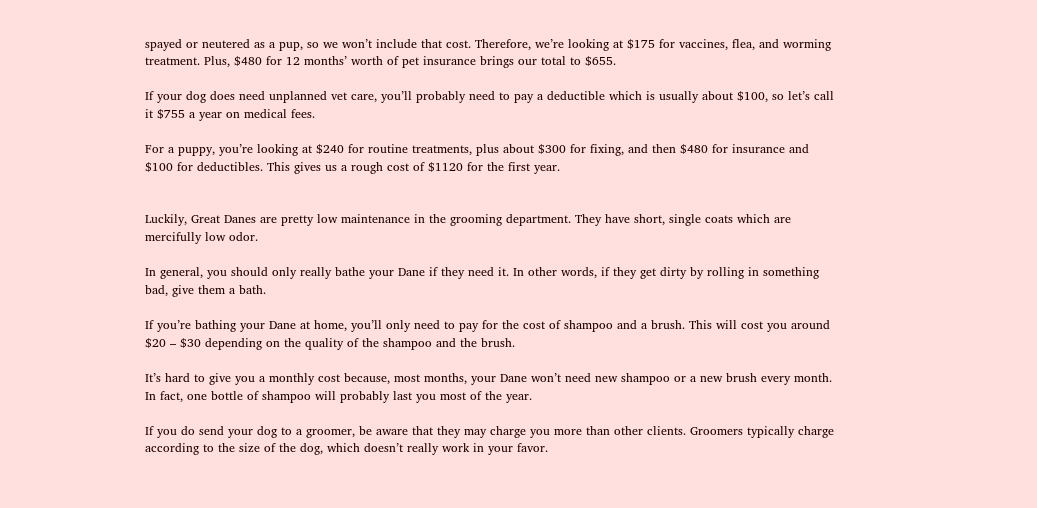spayed or neutered as a pup, so we won’t include that cost. Therefore, we’re looking at $175 for vaccines, flea, and worming treatment. Plus, $480 for 12 months’ worth of pet insurance brings our total to $655.

If your dog does need unplanned vet care, you’ll probably need to pay a deductible which is usually about $100, so let’s call it $755 a year on medical fees.

For a puppy, you’re looking at $240 for routine treatments, plus about $300 for fixing, and then $480 for insurance and $100 for deductibles. This gives us a rough cost of $1120 for the first year.


Luckily, Great Danes are pretty low maintenance in the grooming department. They have short, single coats which are mercifully low odor.

In general, you should only really bathe your Dane if they need it. In other words, if they get dirty by rolling in something bad, give them a bath.

If you’re bathing your Dane at home, you’ll only need to pay for the cost of shampoo and a brush. This will cost you around $20 – $30 depending on the quality of the shampoo and the brush.

It’s hard to give you a monthly cost because, most months, your Dane won’t need new shampoo or a new brush every month. In fact, one bottle of shampoo will probably last you most of the year.

If you do send your dog to a groomer, be aware that they may charge you more than other clients. Groomers typically charge according to the size of the dog, which doesn’t really work in your favor.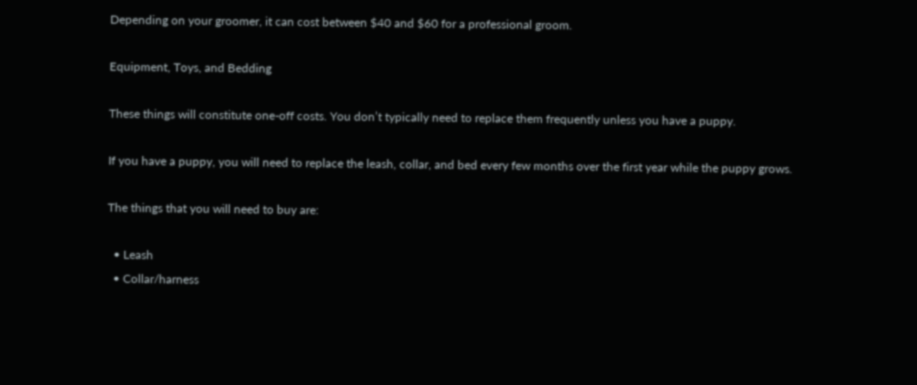Depending on your groomer, it can cost between $40 and $60 for a professional groom.

Equipment, Toys, and Bedding

These things will constitute one-off costs. You don’t typically need to replace them frequently unless you have a puppy.

If you have a puppy, you will need to replace the leash, collar, and bed every few months over the first year while the puppy grows.

The things that you will need to buy are:

  • Leash
  • Collar/harness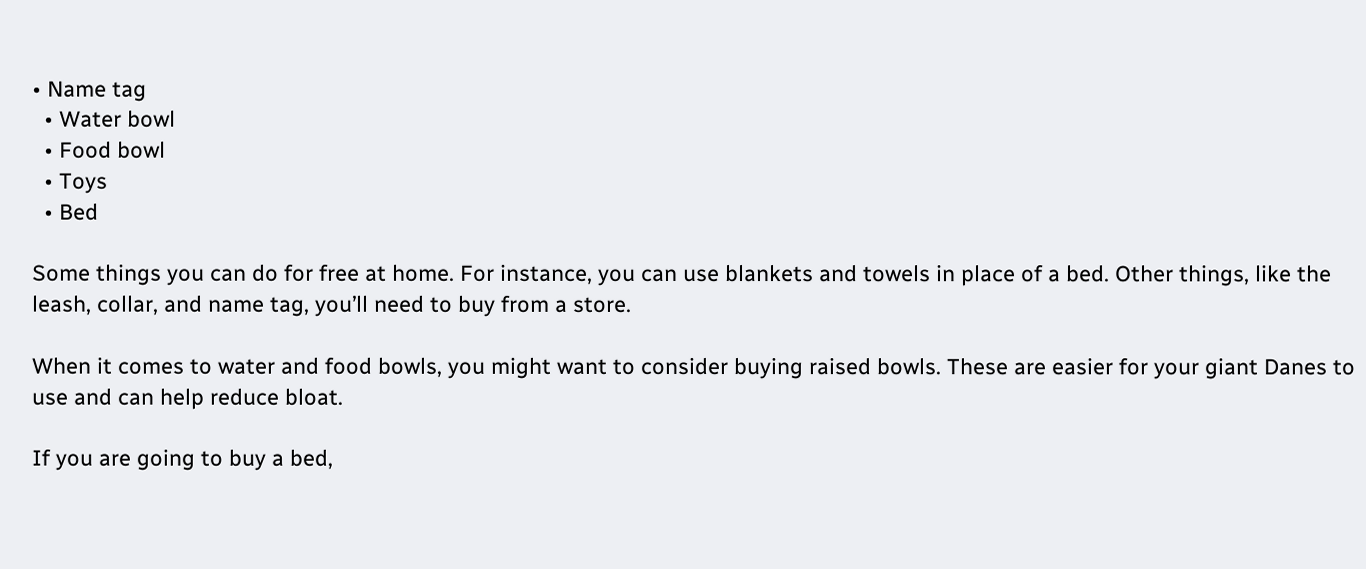• Name tag
  • Water bowl
  • Food bowl
  • Toys
  • Bed

Some things you can do for free at home. For instance, you can use blankets and towels in place of a bed. Other things, like the leash, collar, and name tag, you’ll need to buy from a store.

When it comes to water and food bowls, you might want to consider buying raised bowls. These are easier for your giant Danes to use and can help reduce bloat.

If you are going to buy a bed,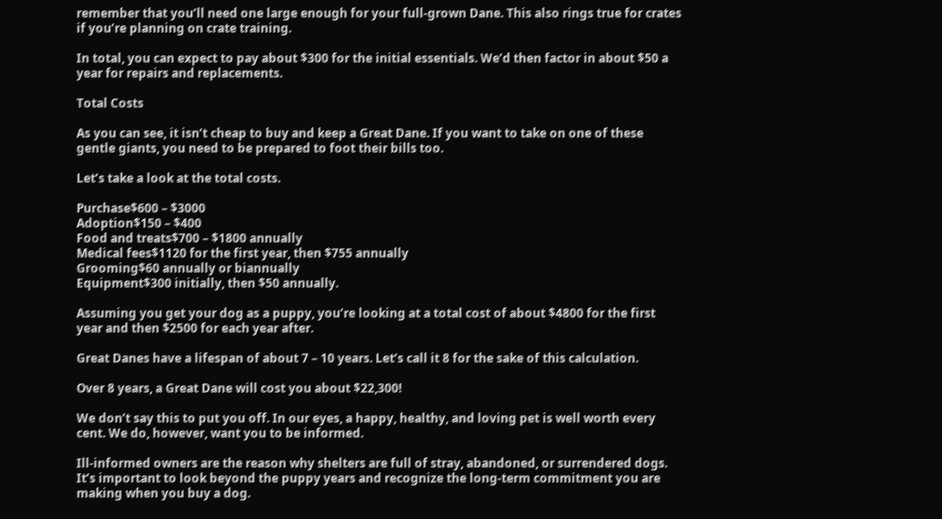remember that you’ll need one large enough for your full-grown Dane. This also rings true for crates if you’re planning on crate training.

In total, you can expect to pay about $300 for the initial essentials. We’d then factor in about $50 a year for repairs and replacements.

Total Costs

As you can see, it isn’t cheap to buy and keep a Great Dane. If you want to take on one of these gentle giants, you need to be prepared to foot their bills too.

Let’s take a look at the total costs.

Purchase$600 – $3000
Adoption$150 – $400
Food and treats$700 – $1800 annually
Medical fees$1120 for the first year, then $755 annually
Grooming$60 annually or biannually
Equipment$300 initially, then $50 annually.

Assuming you get your dog as a puppy, you’re looking at a total cost of about $4800 for the first year and then $2500 for each year after.

Great Danes have a lifespan of about 7 – 10 years. Let’s call it 8 for the sake of this calculation.

Over 8 years, a Great Dane will cost you about $22,300!

We don’t say this to put you off. In our eyes, a happy, healthy, and loving pet is well worth every cent. We do, however, want you to be informed.

Ill-informed owners are the reason why shelters are full of stray, abandoned, or surrendered dogs. It’s important to look beyond the puppy years and recognize the long-term commitment you are making when you buy a dog.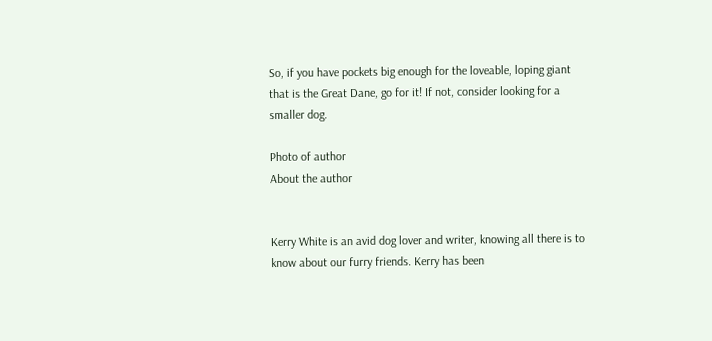So, if you have pockets big enough for the loveable, loping giant that is the Great Dane, go for it! If not, consider looking for a smaller dog.

Photo of author
About the author


Kerry White is an avid dog lover and writer, knowing all there is to know about our furry friends. Kerry has been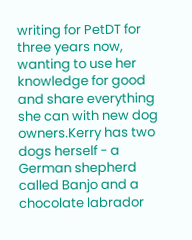writing for PetDT for three years now, wanting to use her knowledge for good and share everything she can with new dog owners.Kerry has two dogs herself - a German shepherd called Banjo and a chocolate labrador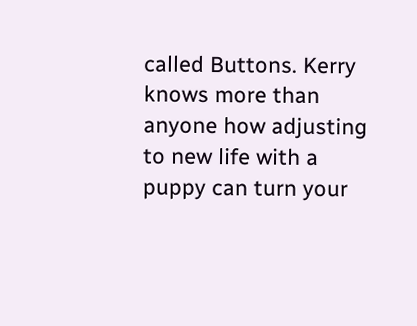called Buttons. Kerry knows more than anyone how adjusting to new life with a puppy can turn your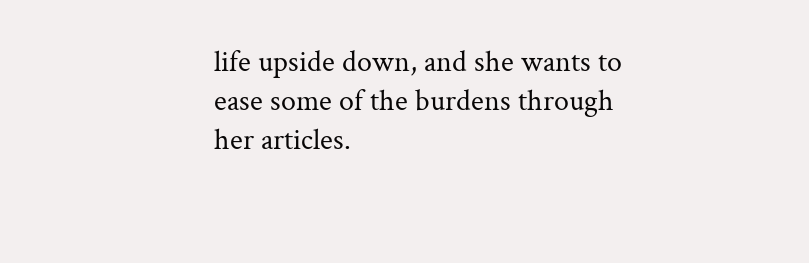life upside down, and she wants to ease some of the burdens through her articles.